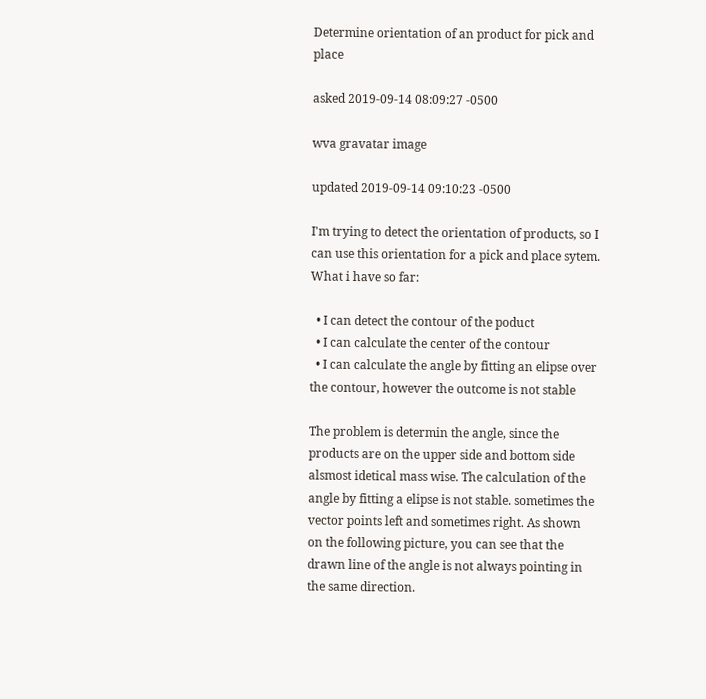Determine orientation of an product for pick and place

asked 2019-09-14 08:09:27 -0500

wva gravatar image

updated 2019-09-14 09:10:23 -0500

I'm trying to detect the orientation of products, so I can use this orientation for a pick and place sytem. What i have so far:

  • I can detect the contour of the poduct
  • I can calculate the center of the contour
  • I can calculate the angle by fitting an elipse over the contour, however the outcome is not stable

The problem is determin the angle, since the products are on the upper side and bottom side alsmost idetical mass wise. The calculation of the angle by fitting a elipse is not stable. sometimes the vector points left and sometimes right. As shown on the following picture, you can see that the drawn line of the angle is not always pointing in the same direction.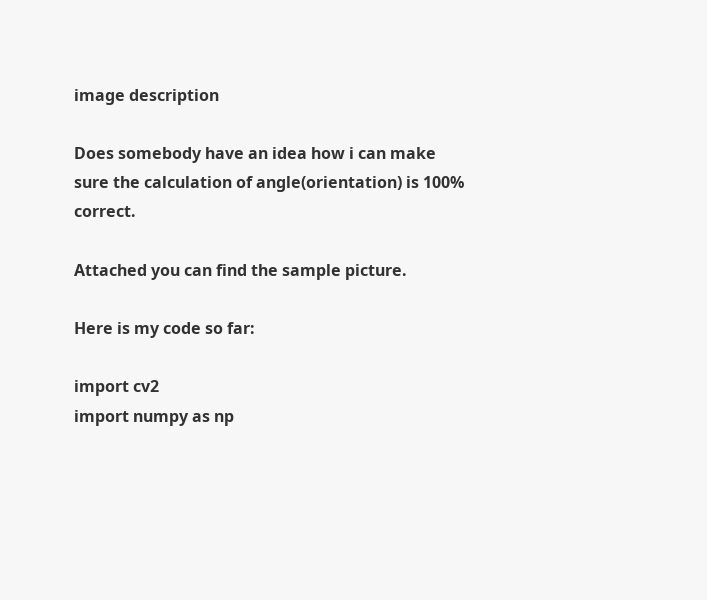image description

Does somebody have an idea how i can make sure the calculation of angle(orientation) is 100% correct.

Attached you can find the sample picture.

Here is my code so far:

import cv2
import numpy as np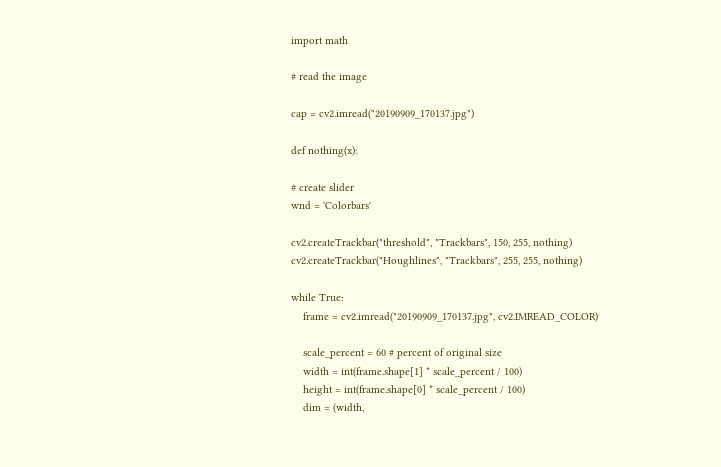import math

# read the image

cap = cv2.imread("20190909_170137.jpg")

def nothing(x):

# create slider
wnd = 'Colorbars'

cv2.createTrackbar("threshold", "Trackbars", 150, 255, nothing)
cv2.createTrackbar("Houghlines", "Trackbars", 255, 255, nothing)

while True:
    frame = cv2.imread("20190909_170137.jpg", cv2.IMREAD_COLOR)

    scale_percent = 60 # percent of original size
    width = int(frame.shape[1] * scale_percent / 100)
    height = int(frame.shape[0] * scale_percent / 100)
    dim = (width,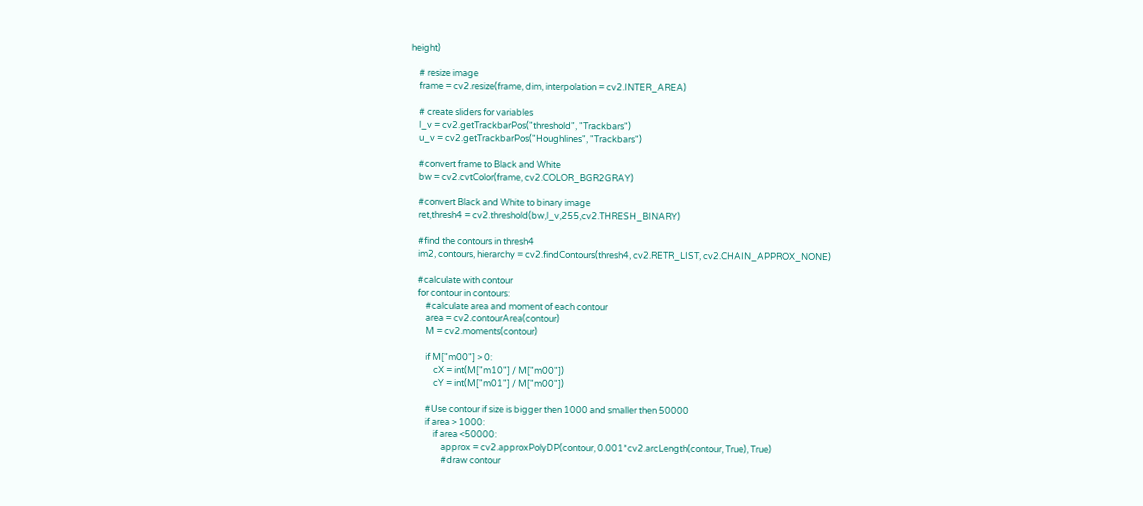height)

    # resize image
    frame = cv2.resize(frame, dim, interpolation = cv2.INTER_AREA)

    # create sliders for variables
    l_v = cv2.getTrackbarPos("threshold", "Trackbars")
    u_v = cv2.getTrackbarPos("Houghlines", "Trackbars")

    #convert frame to Black and White
    bw = cv2.cvtColor(frame, cv2.COLOR_BGR2GRAY)

    #convert Black and White to binary image
    ret,thresh4 = cv2.threshold(bw,l_v,255,cv2.THRESH_BINARY)

    #find the contours in thresh4
    im2, contours, hierarchy = cv2.findContours(thresh4, cv2.RETR_LIST, cv2.CHAIN_APPROX_NONE)

    #calculate with contour
    for contour in contours:
        #calculate area and moment of each contour
        area = cv2.contourArea(contour)
        M = cv2.moments(contour)

        if M["m00"] > 0:
            cX = int(M["m10"] / M["m00"])
            cY = int(M["m01"] / M["m00"])

        #Use contour if size is bigger then 1000 and smaller then 50000
        if area > 1000:
            if area <50000:
                approx = cv2.approxPolyDP(contour, 0.001*cv2.arcLength(contour, True), True)
                #draw contour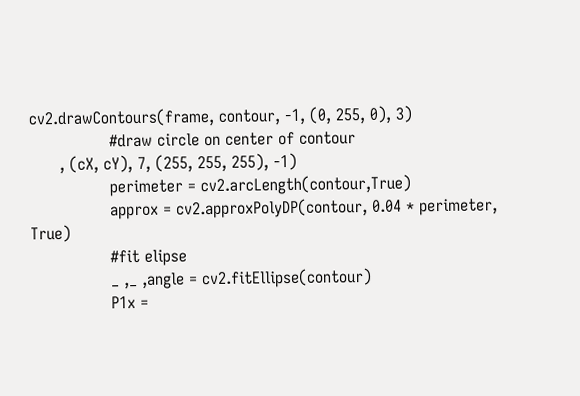cv2.drawContours(frame, contour, -1, (0, 255, 0), 3)
                #draw circle on center of contour
      , (cX, cY), 7, (255, 255, 255), -1)
                perimeter = cv2.arcLength(contour,True)
                approx = cv2.approxPolyDP(contour, 0.04 * perimeter, True)
                #fit elipse
                _ ,_ ,angle = cv2.fitEllipse(contour)
                P1x =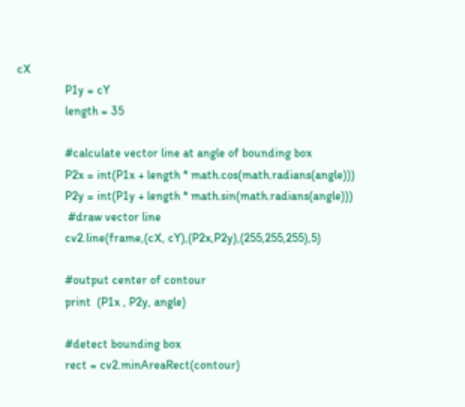cX
                P1y = cY
                length = 35

                #calculate vector line at angle of bounding box
                P2x = int(P1x + length * math.cos(math.radians(angle)))
                P2y = int(P1y + length * math.sin(math.radians(angle)))
                 #draw vector line
                cv2.line(frame,(cX, cY),(P2x,P2y),(255,255,255),5)

                #output center of contour
                print  (P1x , P2y, angle)

                #detect bounding box
                rect = cv2.minAreaRect(contour)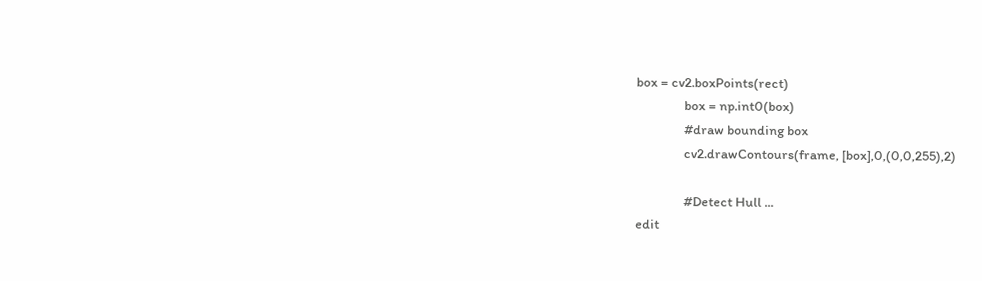box = cv2.boxPoints(rect)
                box = np.int0(box)
                #draw bounding box
                cv2.drawContours(frame, [box],0,(0,0,255),2)

                #Detect Hull ...
edit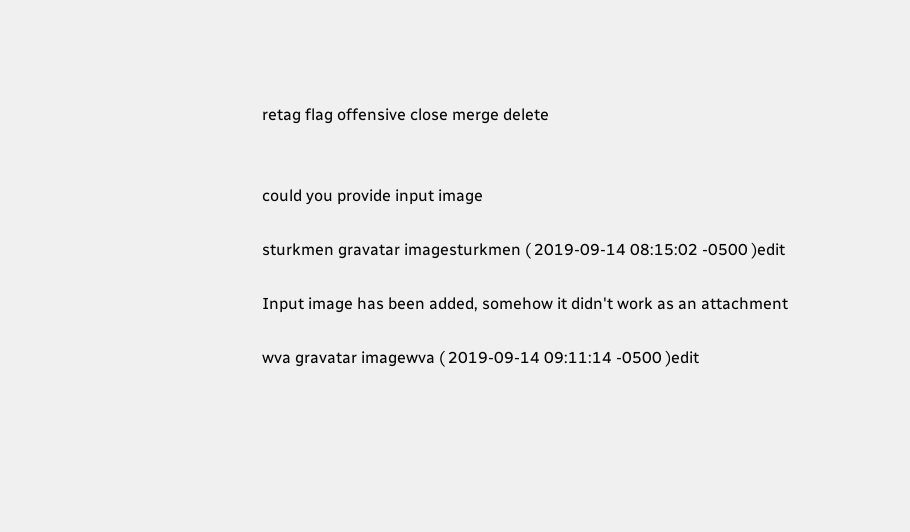retag flag offensive close merge delete


could you provide input image

sturkmen gravatar imagesturkmen ( 2019-09-14 08:15:02 -0500 )edit

Input image has been added, somehow it didn't work as an attachment

wva gravatar imagewva ( 2019-09-14 09:11:14 -0500 )edit